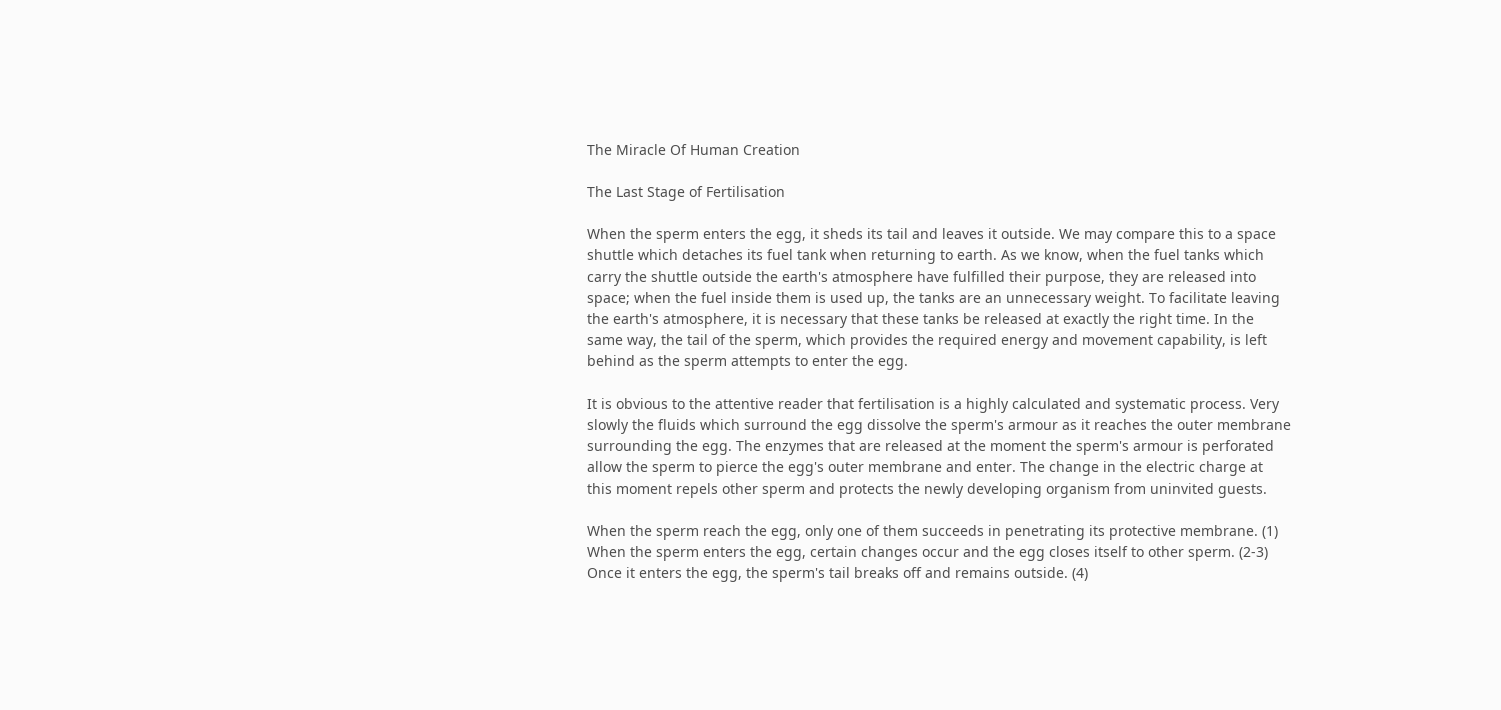The Miracle Of Human Creation

The Last Stage of Fertilisation

When the sperm enters the egg, it sheds its tail and leaves it outside. We may compare this to a space shuttle which detaches its fuel tank when returning to earth. As we know, when the fuel tanks which carry the shuttle outside the earth's atmosphere have fulfilled their purpose, they are released into space; when the fuel inside them is used up, the tanks are an unnecessary weight. To facilitate leaving the earth's atmosphere, it is necessary that these tanks be released at exactly the right time. In the same way, the tail of the sperm, which provides the required energy and movement capability, is left behind as the sperm attempts to enter the egg.

It is obvious to the attentive reader that fertilisation is a highly calculated and systematic process. Very slowly the fluids which surround the egg dissolve the sperm's armour as it reaches the outer membrane surrounding the egg. The enzymes that are released at the moment the sperm's armour is perforated allow the sperm to pierce the egg's outer membrane and enter. The change in the electric charge at this moment repels other sperm and protects the newly developing organism from uninvited guests.

When the sperm reach the egg, only one of them succeeds in penetrating its protective membrane. (1) When the sperm enters the egg, certain changes occur and the egg closes itself to other sperm. (2-3) Once it enters the egg, the sperm's tail breaks off and remains outside. (4)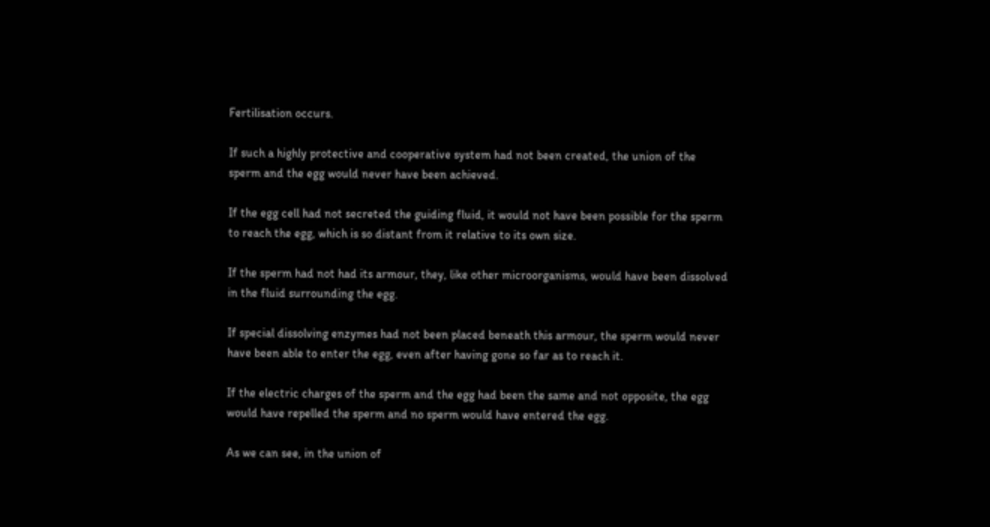Fertilisation occurs.

If such a highly protective and cooperative system had not been created, the union of the sperm and the egg would never have been achieved.

If the egg cell had not secreted the guiding fluid, it would not have been possible for the sperm to reach the egg, which is so distant from it relative to its own size.

If the sperm had not had its armour, they, like other microorganisms, would have been dissolved in the fluid surrounding the egg.

If special dissolving enzymes had not been placed beneath this armour, the sperm would never have been able to enter the egg, even after having gone so far as to reach it.

If the electric charges of the sperm and the egg had been the same and not opposite, the egg would have repelled the sperm and no sperm would have entered the egg.

As we can see, in the union of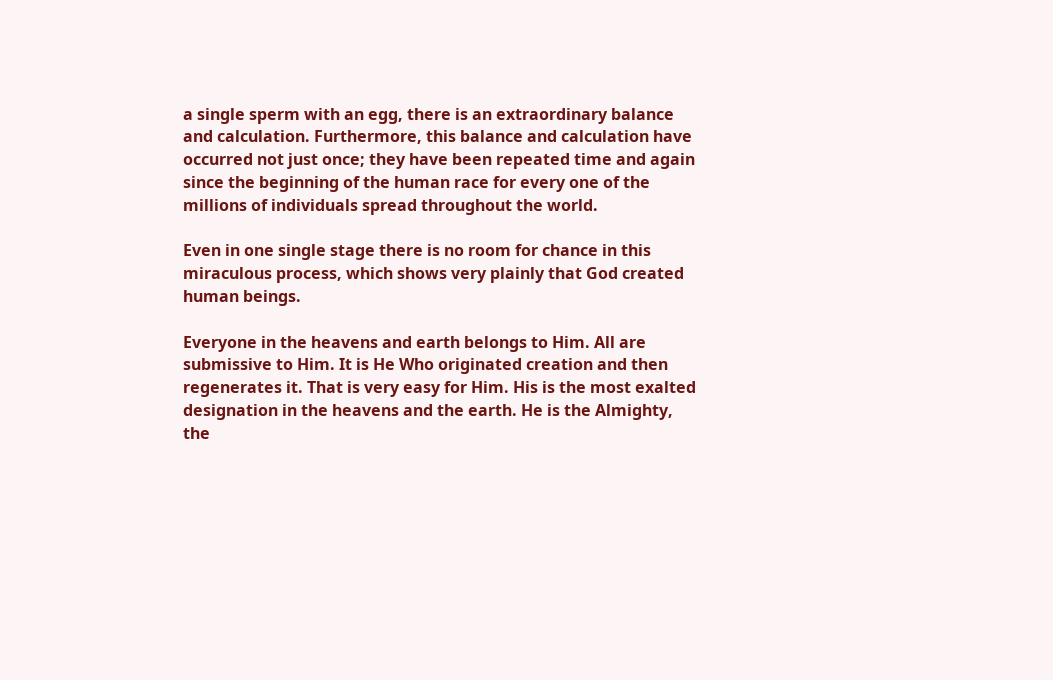a single sperm with an egg, there is an extraordinary balance and calculation. Furthermore, this balance and calculation have occurred not just once; they have been repeated time and again since the beginning of the human race for every one of the millions of individuals spread throughout the world.

Even in one single stage there is no room for chance in this miraculous process, which shows very plainly that God created human beings.

Everyone in the heavens and earth belongs to Him. All are submissive to Him. It is He Who originated creation and then regenerates it. That is very easy for Him. His is the most exalted designation in the heavens and the earth. He is the Almighty, the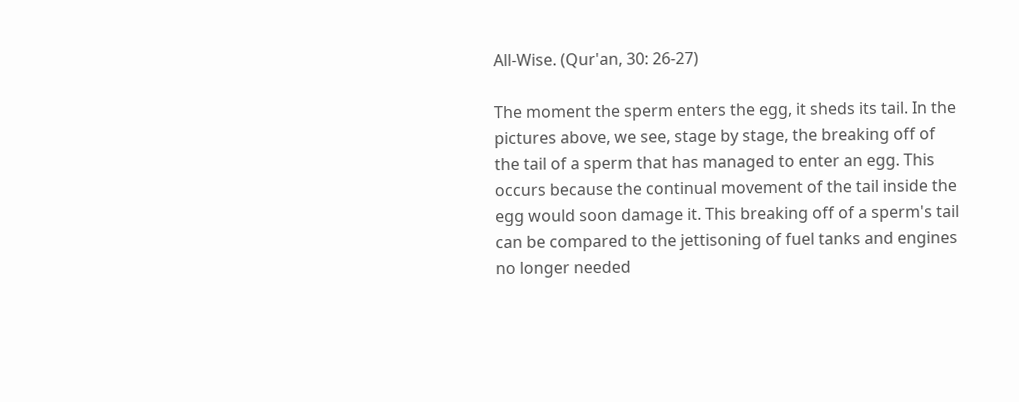All-Wise. (Qur'an, 30: 26-27)

The moment the sperm enters the egg, it sheds its tail. In the pictures above, we see, stage by stage, the breaking off of the tail of a sperm that has managed to enter an egg. This occurs because the continual movement of the tail inside the egg would soon damage it. This breaking off of a sperm's tail can be compared to the jettisoning of fuel tanks and engines no longer needed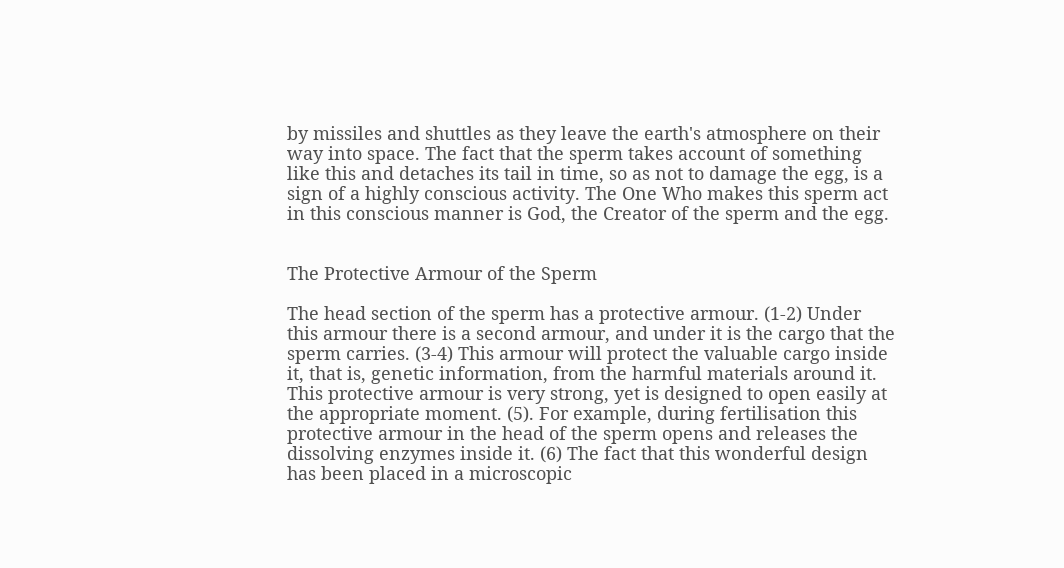by missiles and shuttles as they leave the earth's atmosphere on their way into space. The fact that the sperm takes account of something like this and detaches its tail in time, so as not to damage the egg, is a sign of a highly conscious activity. The One Who makes this sperm act in this conscious manner is God, the Creator of the sperm and the egg.


The Protective Armour of the Sperm

The head section of the sperm has a protective armour. (1-2) Under this armour there is a second armour, and under it is the cargo that the sperm carries. (3-4) This armour will protect the valuable cargo inside it, that is, genetic information, from the harmful materials around it. This protective armour is very strong, yet is designed to open easily at the appropriate moment. (5). For example, during fertilisation this protective armour in the head of the sperm opens and releases the dissolving enzymes inside it. (6) The fact that this wonderful design has been placed in a microscopic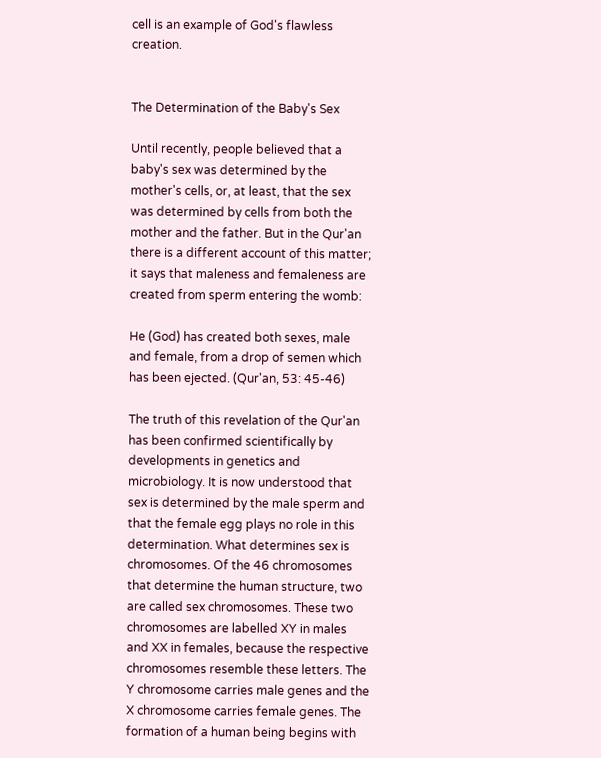cell is an example of God's flawless creation.


The Determination of the Baby's Sex

Until recently, people believed that a baby's sex was determined by the mother's cells, or, at least, that the sex was determined by cells from both the mother and the father. But in the Qur'an there is a different account of this matter; it says that maleness and femaleness are created from sperm entering the womb:

He (God) has created both sexes, male and female, from a drop of semen which has been ejected. (Qur'an, 53: 45-46)

The truth of this revelation of the Qur'an has been confirmed scientifically by developments in genetics and microbiology. It is now understood that sex is determined by the male sperm and that the female egg plays no role in this determination. What determines sex is chromosomes. Of the 46 chromosomes that determine the human structure, two are called sex chromosomes. These two chromosomes are labelled XY in males and XX in females, because the respective chromosomes resemble these letters. The Y chromosome carries male genes and the X chromosome carries female genes. The formation of a human being begins with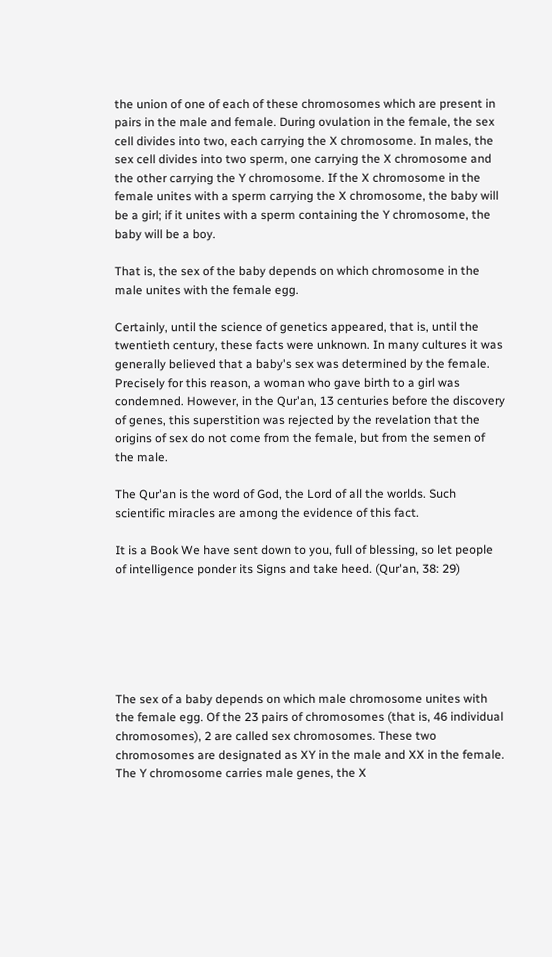the union of one of each of these chromosomes which are present in pairs in the male and female. During ovulation in the female, the sex cell divides into two, each carrying the X chromosome. In males, the sex cell divides into two sperm, one carrying the X chromosome and the other carrying the Y chromosome. If the X chromosome in the female unites with a sperm carrying the X chromosome, the baby will be a girl; if it unites with a sperm containing the Y chromosome, the baby will be a boy.

That is, the sex of the baby depends on which chromosome in the male unites with the female egg.

Certainly, until the science of genetics appeared, that is, until the twentieth century, these facts were unknown. In many cultures it was generally believed that a baby's sex was determined by the female. Precisely for this reason, a woman who gave birth to a girl was condemned. However, in the Qur'an, 13 centuries before the discovery of genes, this superstition was rejected by the revelation that the origins of sex do not come from the female, but from the semen of the male.

The Qur'an is the word of God, the Lord of all the worlds. Such scientific miracles are among the evidence of this fact.

It is a Book We have sent down to you, full of blessing, so let people of intelligence ponder its Signs and take heed. (Qur'an, 38: 29)






The sex of a baby depends on which male chromosome unites with the female egg. Of the 23 pairs of chromosomes (that is, 46 individual chromosomes), 2 are called sex chromosomes. These two chromosomes are designated as XY in the male and XX in the female. The Y chromosome carries male genes, the X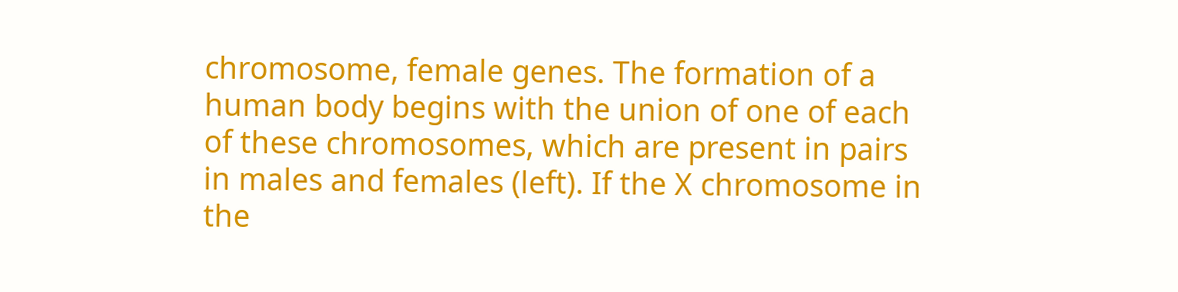chromosome, female genes. The formation of a human body begins with the union of one of each of these chromosomes, which are present in pairs in males and females (left). If the X chromosome in the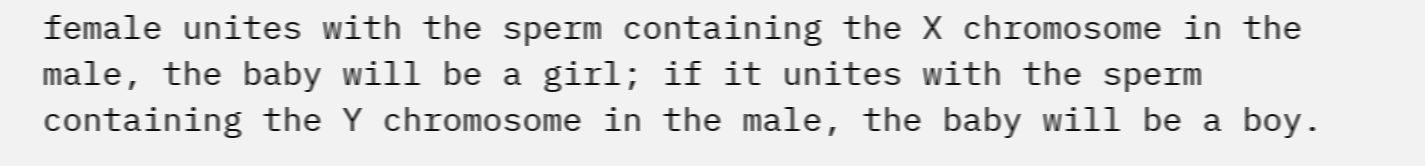female unites with the sperm containing the X chromosome in the male, the baby will be a girl; if it unites with the sperm containing the Y chromosome in the male, the baby will be a boy.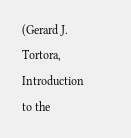(Gerard J. Tortora, Introduction to the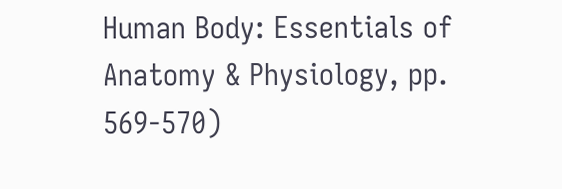Human Body: Essentials of Anatomy & Physiology, pp. 569-570)